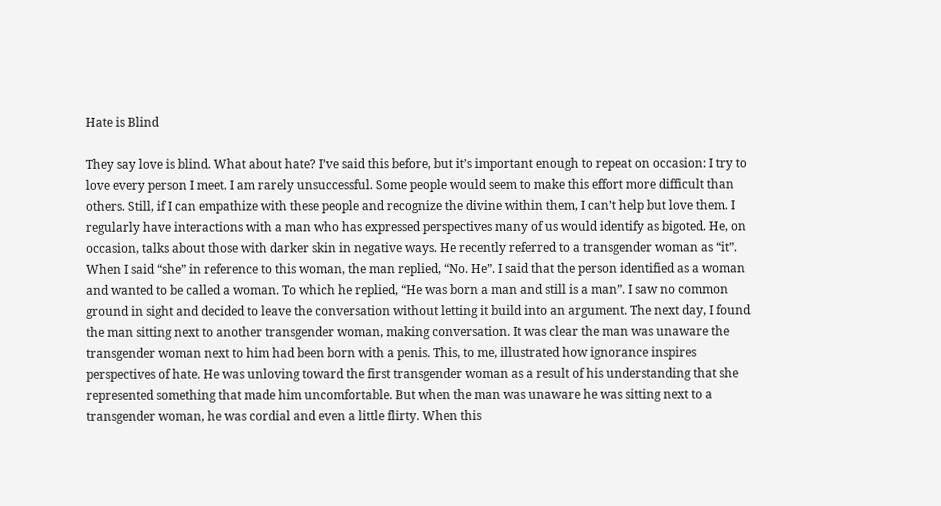Hate is Blind

They say love is blind. What about hate? I’ve said this before, but it’s important enough to repeat on occasion: I try to love every person I meet. I am rarely unsuccessful. Some people would seem to make this effort more difficult than others. Still, if I can empathize with these people and recognize the divine within them, I can’t help but love them. I regularly have interactions with a man who has expressed perspectives many of us would identify as bigoted. He, on occasion, talks about those with darker skin in negative ways. He recently referred to a transgender woman as “it”. When I said “she” in reference to this woman, the man replied, “No. He”. I said that the person identified as a woman and wanted to be called a woman. To which he replied, “He was born a man and still is a man”. I saw no common ground in sight and decided to leave the conversation without letting it build into an argument. The next day, I found the man sitting next to another transgender woman, making conversation. It was clear the man was unaware the transgender woman next to him had been born with a penis. This, to me, illustrated how ignorance inspires perspectives of hate. He was unloving toward the first transgender woman as a result of his understanding that she represented something that made him uncomfortable. But when the man was unaware he was sitting next to a transgender woman, he was cordial and even a little flirty. When this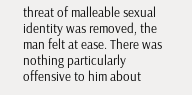threat of malleable sexual identity was removed, the man felt at ease. There was nothing particularly offensive to him about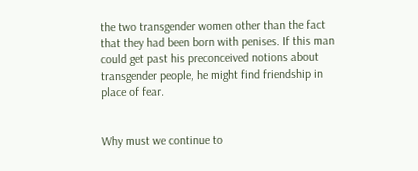the two transgender women other than the fact that they had been born with penises. If this man could get past his preconceived notions about transgender people, he might find friendship in place of fear.


Why must we continue to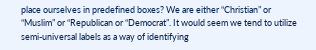place ourselves in predefined boxes? We are either “Christian” or “Muslim” or “Republican or “Democrat”. It would seem we tend to utilize semi-universal labels as a way of identifying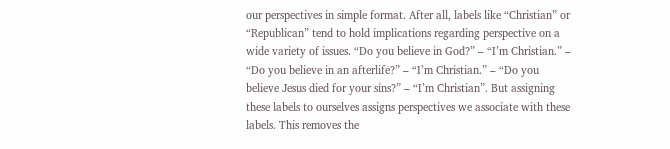our perspectives in simple format. After all, labels like “Christian” or “Republican” tend to hold implications regarding perspective on a wide variety of issues. “Do you believe in God?” – “I’m Christian.” – “Do you believe in an afterlife?” – “I’m Christian.” – “Do you believe Jesus died for your sins?” – “I’m Christian”. But assigning these labels to ourselves assigns perspectives we associate with these labels. This removes the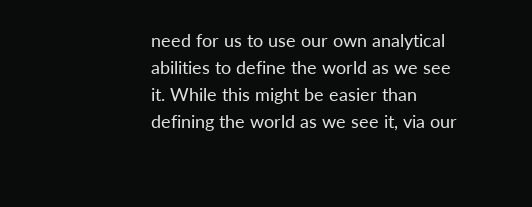need for us to use our own analytical abilities to define the world as we see it. While this might be easier than defining the world as we see it, via our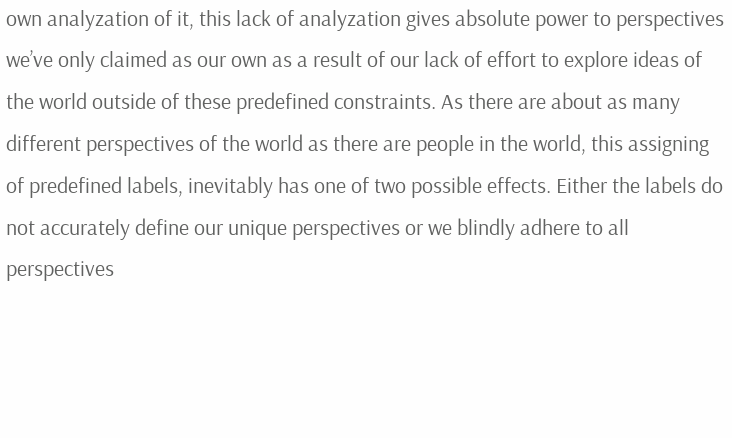own analyzation of it, this lack of analyzation gives absolute power to perspectives we’ve only claimed as our own as a result of our lack of effort to explore ideas of the world outside of these predefined constraints. As there are about as many different perspectives of the world as there are people in the world, this assigning of predefined labels, inevitably has one of two possible effects. Either the labels do not accurately define our unique perspectives or we blindly adhere to all perspectives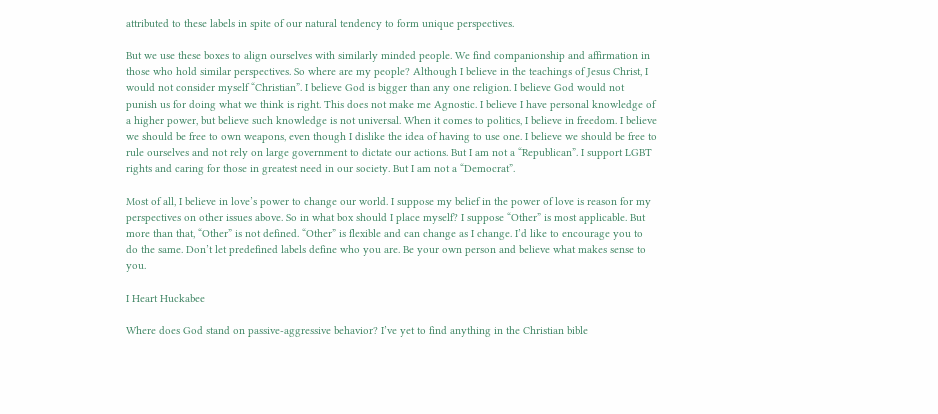attributed to these labels in spite of our natural tendency to form unique perspectives.

But we use these boxes to align ourselves with similarly minded people. We find companionship and affirmation in those who hold similar perspectives. So where are my people? Although I believe in the teachings of Jesus Christ, I would not consider myself “Christian”. I believe God is bigger than any one religion. I believe God would not punish us for doing what we think is right. This does not make me Agnostic. I believe I have personal knowledge of a higher power, but believe such knowledge is not universal. When it comes to politics, I believe in freedom. I believe we should be free to own weapons, even though I dislike the idea of having to use one. I believe we should be free to rule ourselves and not rely on large government to dictate our actions. But I am not a “Republican”. I support LGBT rights and caring for those in greatest need in our society. But I am not a “Democrat”.

Most of all, I believe in love’s power to change our world. I suppose my belief in the power of love is reason for my perspectives on other issues above. So in what box should I place myself? I suppose “Other” is most applicable. But more than that, “Other” is not defined. “Other” is flexible and can change as I change. I’d like to encourage you to do the same. Don’t let predefined labels define who you are. Be your own person and believe what makes sense to you.

I Heart Huckabee

Where does God stand on passive-aggressive behavior? I’ve yet to find anything in the Christian bible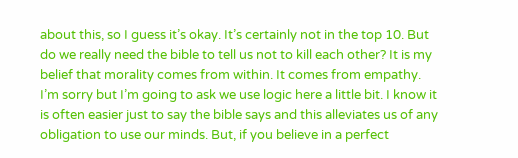about this, so I guess it’s okay. It’s certainly not in the top 10. But do we really need the bible to tell us not to kill each other? It is my belief that morality comes from within. It comes from empathy. I’m sorry but I’m going to ask we use logic here a little bit. I know it is often easier just to say the bible says and this alleviates us of any obligation to use our minds. But, if you believe in a perfect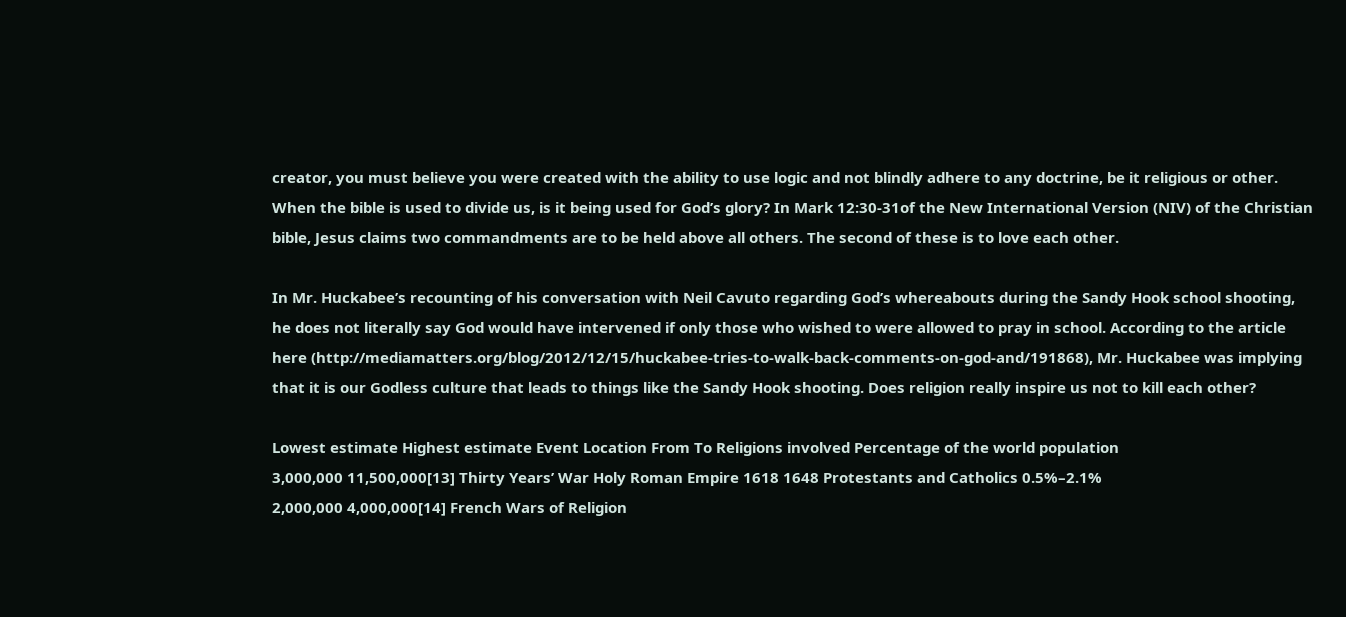creator, you must believe you were created with the ability to use logic and not blindly adhere to any doctrine, be it religious or other. When the bible is used to divide us, is it being used for God’s glory? In Mark 12:30-31of the New International Version (NIV) of the Christian bible, Jesus claims two commandments are to be held above all others. The second of these is to love each other.

In Mr. Huckabee’s recounting of his conversation with Neil Cavuto regarding God’s whereabouts during the Sandy Hook school shooting, he does not literally say God would have intervened if only those who wished to were allowed to pray in school. According to the article here (http://mediamatters.org/blog/2012/12/15/huckabee-tries-to-walk-back-comments-on-god-and/191868), Mr. Huckabee was implying that it is our Godless culture that leads to things like the Sandy Hook shooting. Does religion really inspire us not to kill each other?

Lowest estimate Highest estimate Event Location From To Religions involved Percentage of the world population
3,000,000 11,500,000[13] Thirty Years’ War Holy Roman Empire 1618 1648 Protestants and Catholics 0.5%–2.1%
2,000,000 4,000,000[14] French Wars of Religion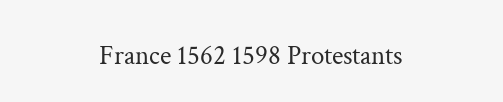France 1562 1598 Protestants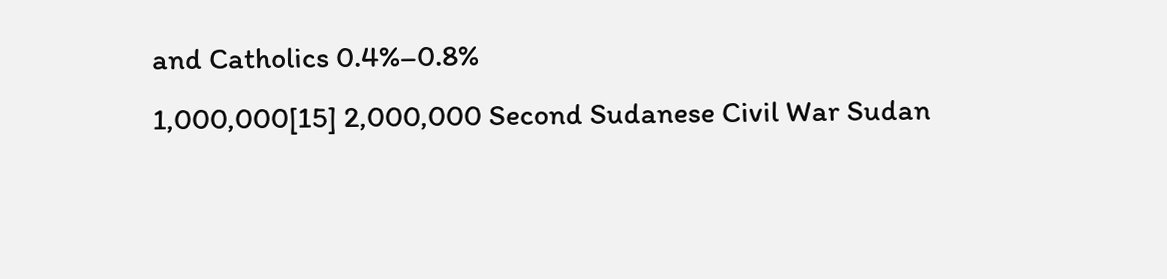and Catholics 0.4%–0.8%
1,000,000[15] 2,000,000 Second Sudanese Civil War Sudan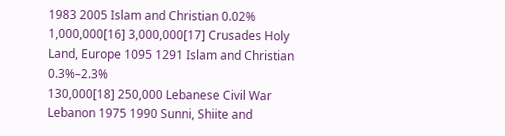1983 2005 Islam and Christian 0.02%
1,000,000[16] 3,000,000[17] Crusades Holy Land, Europe 1095 1291 Islam and Christian 0.3%–2.3%
130,000[18] 250,000 Lebanese Civil War Lebanon 1975 1990 Sunni, Shiite and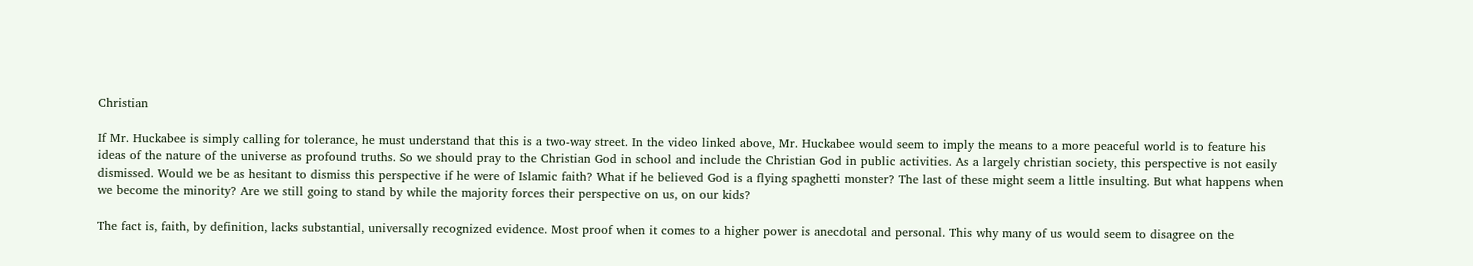Christian

If Mr. Huckabee is simply calling for tolerance, he must understand that this is a two-way street. In the video linked above, Mr. Huckabee would seem to imply the means to a more peaceful world is to feature his ideas of the nature of the universe as profound truths. So we should pray to the Christian God in school and include the Christian God in public activities. As a largely christian society, this perspective is not easily dismissed. Would we be as hesitant to dismiss this perspective if he were of Islamic faith? What if he believed God is a flying spaghetti monster? The last of these might seem a little insulting. But what happens when we become the minority? Are we still going to stand by while the majority forces their perspective on us, on our kids?

The fact is, faith, by definition, lacks substantial, universally recognized evidence. Most proof when it comes to a higher power is anecdotal and personal. This why many of us would seem to disagree on the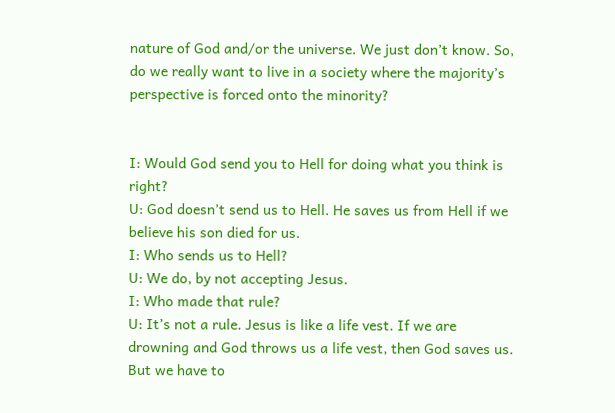nature of God and/or the universe. We just don’t know. So, do we really want to live in a society where the majority’s perspective is forced onto the minority?


I: Would God send you to Hell for doing what you think is right?
U: God doesn’t send us to Hell. He saves us from Hell if we believe his son died for us.
I: Who sends us to Hell?
U: We do, by not accepting Jesus.
I: Who made that rule?
U: It’s not a rule. Jesus is like a life vest. If we are drowning and God throws us a life vest, then God saves us. But we have to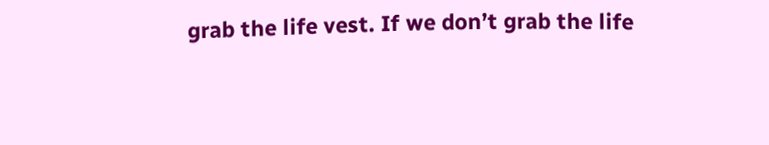grab the life vest. If we don’t grab the life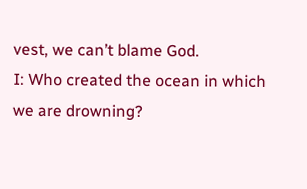vest, we can’t blame God.
I: Who created the ocean in which we are drowning?